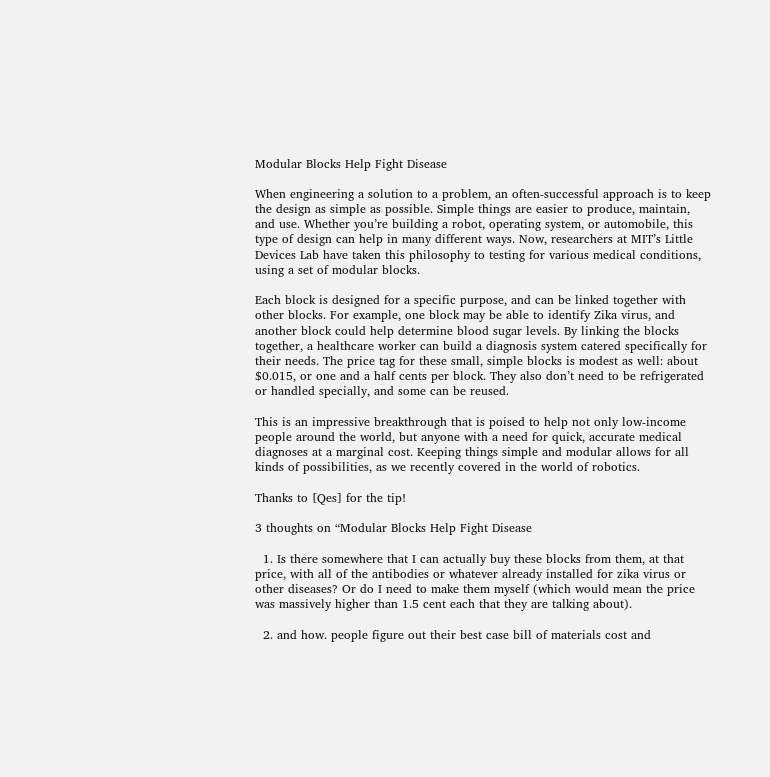Modular Blocks Help Fight Disease

When engineering a solution to a problem, an often-successful approach is to keep the design as simple as possible. Simple things are easier to produce, maintain, and use. Whether you’re building a robot, operating system, or automobile, this type of design can help in many different ways. Now, researchers at MIT’s Little Devices Lab have taken this philosophy to testing for various medical conditions, using a set of modular blocks.

Each block is designed for a specific purpose, and can be linked together with other blocks. For example, one block may be able to identify Zika virus, and another block could help determine blood sugar levels. By linking the blocks together, a healthcare worker can build a diagnosis system catered specifically for their needs. The price tag for these small, simple blocks is modest as well: about $0.015, or one and a half cents per block. They also don’t need to be refrigerated or handled specially, and some can be reused.

This is an impressive breakthrough that is poised to help not only low-income people around the world, but anyone with a need for quick, accurate medical diagnoses at a marginal cost. Keeping things simple and modular allows for all kinds of possibilities, as we recently covered in the world of robotics.

Thanks to [Qes] for the tip!

3 thoughts on “Modular Blocks Help Fight Disease

  1. Is there somewhere that I can actually buy these blocks from them, at that price, with all of the antibodies or whatever already installed for zika virus or other diseases? Or do I need to make them myself (which would mean the price was massively higher than 1.5 cent each that they are talking about).

  2. and how. people figure out their best case bill of materials cost and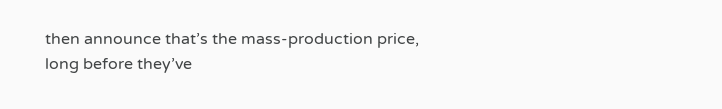then announce that’s the mass-production price, long before they’ve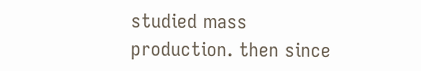studied mass production. then since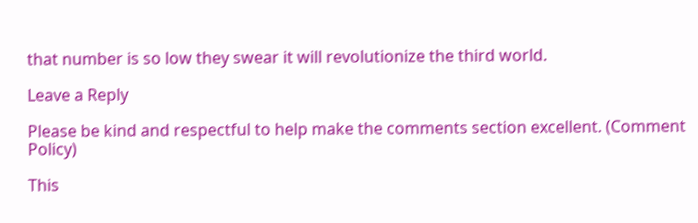that number is so low they swear it will revolutionize the third world.

Leave a Reply

Please be kind and respectful to help make the comments section excellent. (Comment Policy)

This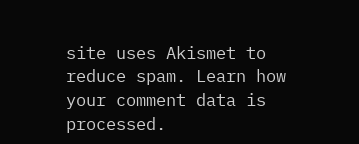site uses Akismet to reduce spam. Learn how your comment data is processed.